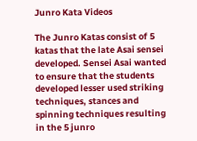Junro Kata Videos

The Junro Katas consist of 5 katas that the late Asai sensei developed. Sensei Asai wanted to ensure that the students developed lesser used striking techniques, stances and spinning techniques resulting in the 5 junro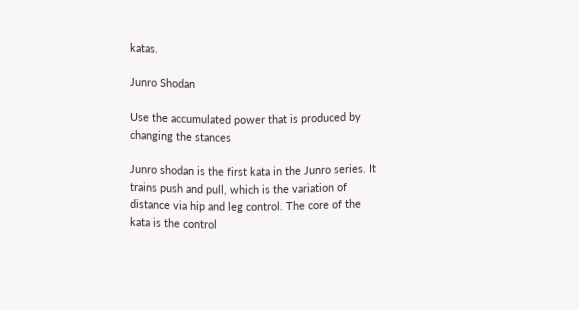katas.

Junro Shodan

Use the accumulated power that is produced by changing the stances

Junro shodan is the first kata in the Junro series. It trains push and pull, which is the variation of distance via hip and leg control. The core of the kata is the control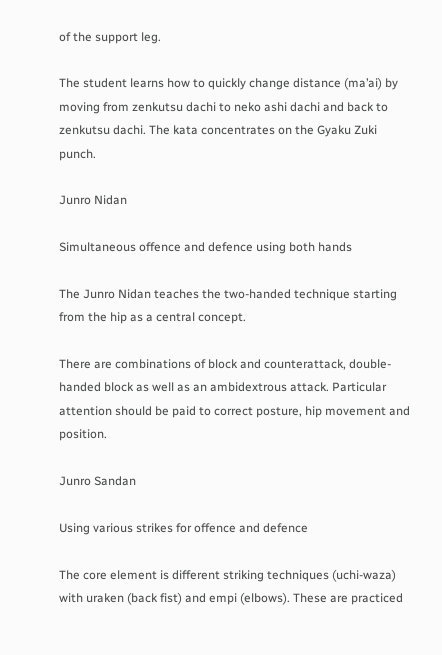of the support leg.

The student learns how to quickly change distance (ma’ai) by moving from zenkutsu dachi to neko ashi dachi and back to zenkutsu dachi. The kata concentrates on the Gyaku Zuki punch.

Junro Nidan

Simultaneous offence and defence using both hands

The Junro Nidan teaches the two-handed technique starting from the hip as a central concept.

There are combinations of block and counterattack, double-handed block as well as an ambidextrous attack. Particular attention should be paid to correct posture, hip movement and position.

Junro Sandan

Using various strikes for offence and defence

The core element is different striking techniques (uchi-waza) with uraken (back fist) and empi (elbows). These are practiced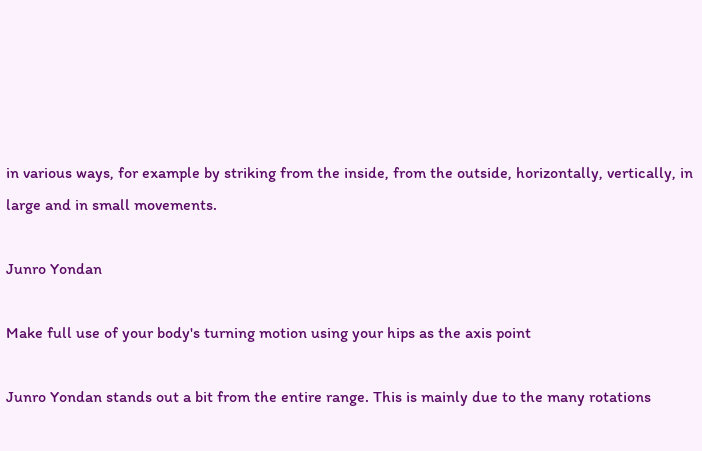in various ways, for example by striking from the inside, from the outside, horizontally, vertically, in large and in small movements.

Junro Yondan

Make full use of your body's turning motion using your hips as the axis point

Junro Yondan stands out a bit from the entire range. This is mainly due to the many rotations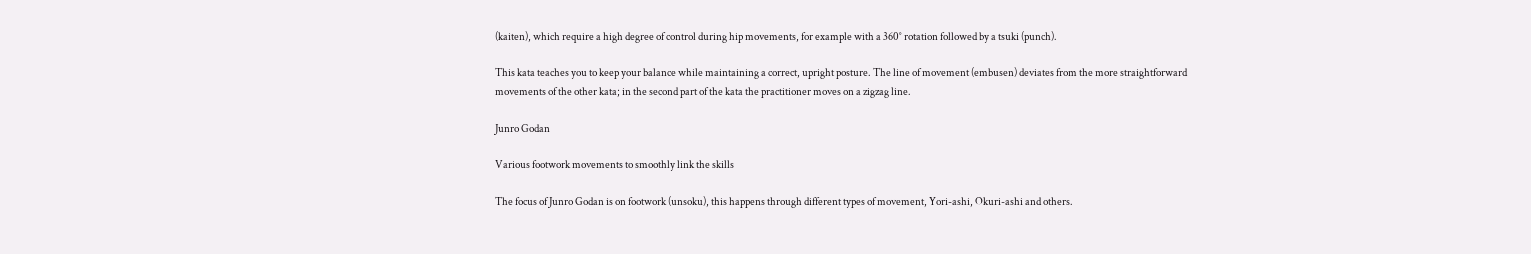(kaiten), which require a high degree of control during hip movements, for example with a 360° rotation followed by a tsuki (punch).

This kata teaches you to keep your balance while maintaining a correct, upright posture. The line of movement (embusen) deviates from the more straightforward movements of the other kata; in the second part of the kata the practitioner moves on a zigzag line.

Junro Godan

Various footwork movements to smoothly link the skills

The focus of Junro Godan is on footwork (unsoku), this happens through different types of movement, Yori-ashi, Okuri-ashi and others.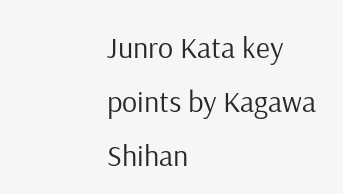Junro Kata key points by Kagawa Shihan